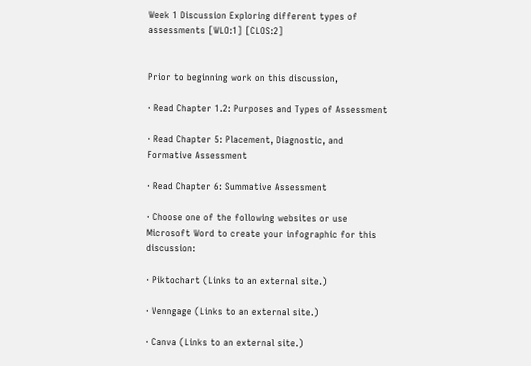Week 1 Discussion Exploring different types of assessments [WLO:1] [CLOS:2]


Prior to beginning work on this discussion,

· Read Chapter 1.2: Purposes and Types of Assessment

· Read Chapter 5: Placement, Diagnostic, and Formative Assessment

· Read Chapter 6: Summative Assessment

· Choose one of the following websites or use Microsoft Word to create your infographic for this discussion:

· Piktochart (Links to an external site.)

· Venngage (Links to an external site.)

· Canva (Links to an external site.)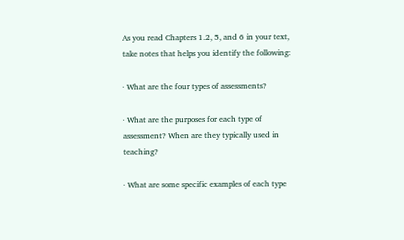As you read Chapters 1.2, 5, and 6 in your text, take notes that helps you identify the following:

· What are the four types of assessments?

· What are the purposes for each type of assessment? When are they typically used in teaching?

· What are some specific examples of each type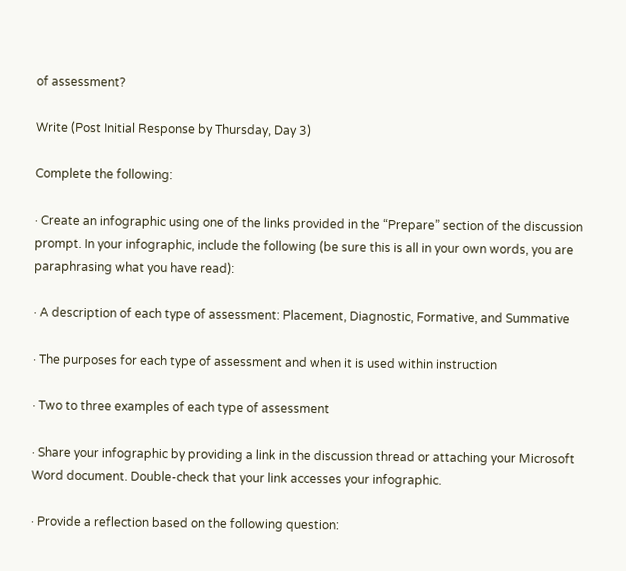of assessment?

Write (Post Initial Response by Thursday, Day 3)

Complete the following:

· Create an infographic using one of the links provided in the “Prepare” section of the discussion prompt. In your infographic, include the following (be sure this is all in your own words, you are paraphrasing what you have read):

· A description of each type of assessment: Placement, Diagnostic, Formative, and Summative

· The purposes for each type of assessment and when it is used within instruction

· Two to three examples of each type of assessment

· Share your infographic by providing a link in the discussion thread or attaching your Microsoft Word document. Double-check that your link accesses your infographic.

· Provide a reflection based on the following question: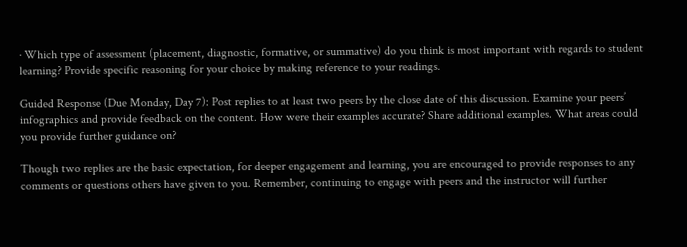· Which type of assessment (placement, diagnostic, formative, or summative) do you think is most important with regards to student learning? Provide specific reasoning for your choice by making reference to your readings.

Guided Response (Due Monday, Day 7): Post replies to at least two peers by the close date of this discussion. Examine your peers’ infographics and provide feedback on the content. How were their examples accurate? Share additional examples. What areas could you provide further guidance on?

Though two replies are the basic expectation, for deeper engagement and learning, you are encouraged to provide responses to any comments or questions others have given to you. Remember, continuing to engage with peers and the instructor will further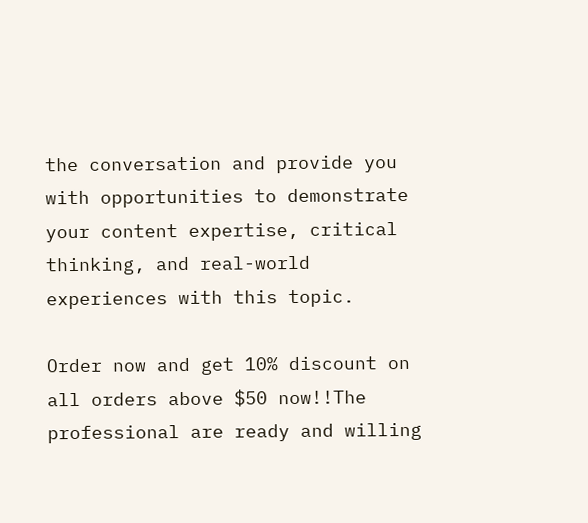the conversation and provide you with opportunities to demonstrate your content expertise, critical thinking, and real-world experiences with this topic.

Order now and get 10% discount on all orders above $50 now!!The professional are ready and willing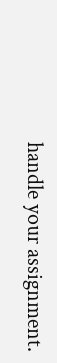handle your assignment.